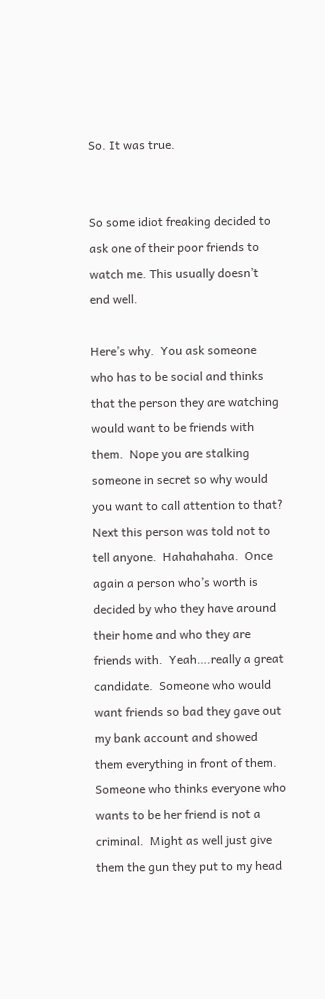So. It was true.


So some idiot freaking decided to ask one of their poor friends to watch me. This usually doesn’t end well.

Here’s why.  You ask someone who has to be social and thinks that the person they are watching would want to be friends with them.  Nope you are stalking someone in secret so why would you want to call attention to that?  Next this person was told not to tell anyone.  Hahahahaha.  Once again a person who’s worth is decided by who they have around their home and who they are friends with.  Yeah….really a great candidate.  Someone who would want friends so bad they gave out my bank account and showed them everything in front of them.  Someone who thinks everyone who wants to be her friend is not a criminal.  Might as well just give them the gun they put to my head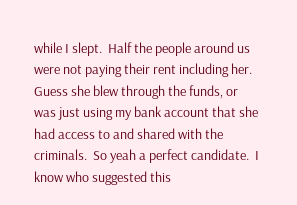while I slept.  Half the people around us were not paying their rent including her.  Guess she blew through the funds, or was just using my bank account that she had access to and shared with the criminals.  So yeah a perfect candidate.  I know who suggested this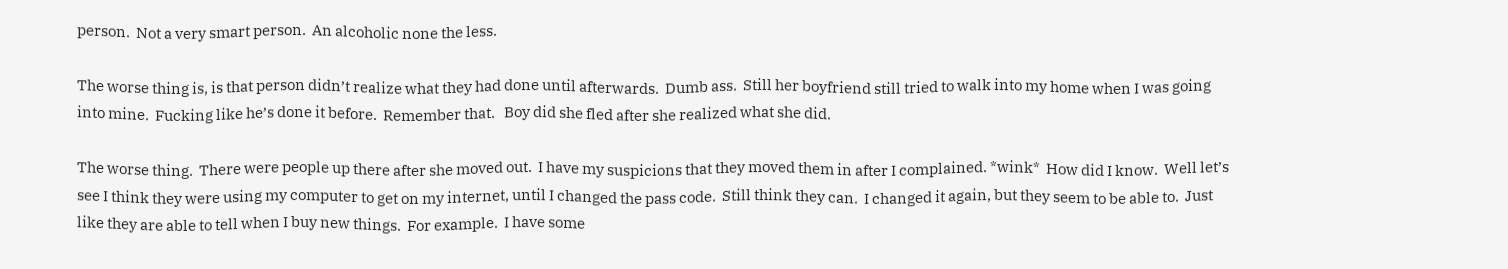person.  Not a very smart person.  An alcoholic none the less.

The worse thing is, is that person didn’t realize what they had done until afterwards.  Dumb ass.  Still her boyfriend still tried to walk into my home when I was going into mine.  Fucking like he’s done it before.  Remember that.   Boy did she fled after she realized what she did.

The worse thing.  There were people up there after she moved out.  I have my suspicions that they moved them in after I complained. *wink*  How did I know.  Well let’s see I think they were using my computer to get on my internet, until I changed the pass code.  Still think they can.  I changed it again, but they seem to be able to.  Just like they are able to tell when I buy new things.  For example.  I have some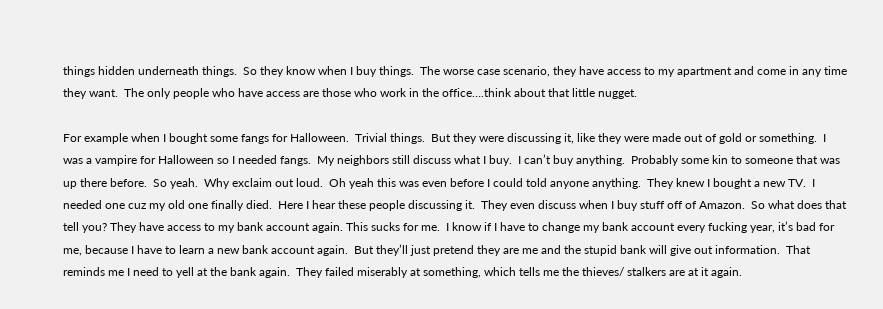things hidden underneath things.  So they know when I buy things.  The worse case scenario, they have access to my apartment and come in any time they want.  The only people who have access are those who work in the office….think about that little nugget.

For example when I bought some fangs for Halloween.  Trivial things.  But they were discussing it, like they were made out of gold or something.  I was a vampire for Halloween so I needed fangs.  My neighbors still discuss what I buy.  I can’t buy anything.  Probably some kin to someone that was up there before.  So yeah.  Why exclaim out loud.  Oh yeah this was even before I could told anyone anything.  They knew I bought a new TV.  I needed one cuz my old one finally died.  Here I hear these people discussing it.  They even discuss when I buy stuff off of Amazon.  So what does that tell you? They have access to my bank account again. This sucks for me.  I know if I have to change my bank account every fucking year, it’s bad for me, because I have to learn a new bank account again.  But they’ll just pretend they are me and the stupid bank will give out information.  That reminds me I need to yell at the bank again.  They failed miserably at something, which tells me the thieves/ stalkers are at it again.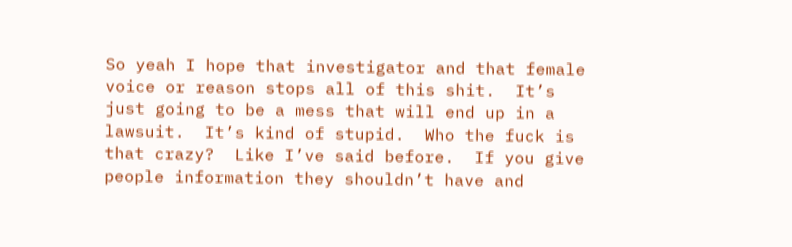So yeah I hope that investigator and that female voice or reason stops all of this shit.  It’s just going to be a mess that will end up in a lawsuit.  It’s kind of stupid.  Who the fuck is that crazy?  Like I’ve said before.  If you give people information they shouldn’t have and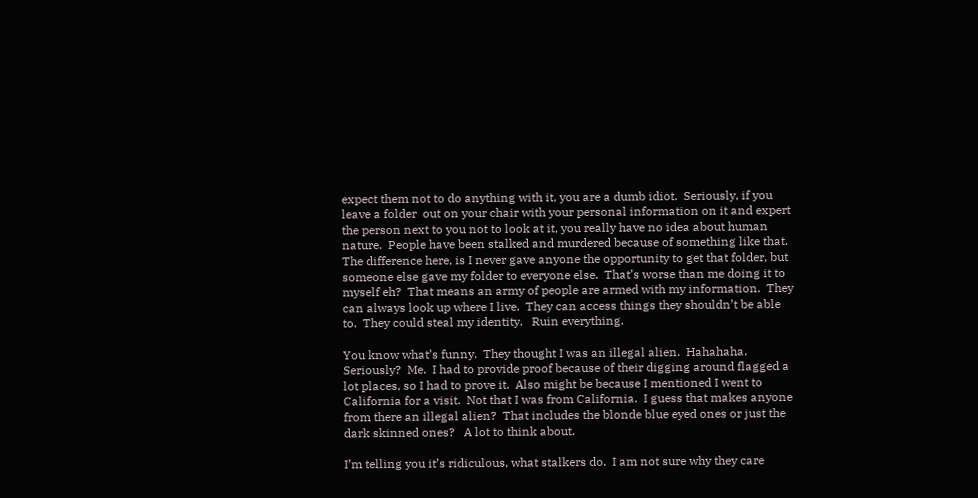expect them not to do anything with it, you are a dumb idiot.  Seriously, if you leave a folder  out on your chair with your personal information on it and expert the person next to you not to look at it, you really have no idea about human nature.  People have been stalked and murdered because of something like that.  The difference here, is I never gave anyone the opportunity to get that folder, but someone else gave my folder to everyone else.  That’s worse than me doing it to myself eh?  That means an army of people are armed with my information.  They can always look up where I live.  They can access things they shouldn’t be able to.  They could steal my identity.   Ruin everything.

You know what’s funny.  They thought I was an illegal alien.  Hahahaha.  Seriously?  Me.  I had to provide proof because of their digging around flagged a lot places, so I had to prove it.  Also might be because I mentioned I went to California for a visit.  Not that I was from California.  I guess that makes anyone from there an illegal alien?  That includes the blonde blue eyed ones or just the dark skinned ones?   A lot to think about.

I’m telling you it’s ridiculous, what stalkers do.  I am not sure why they care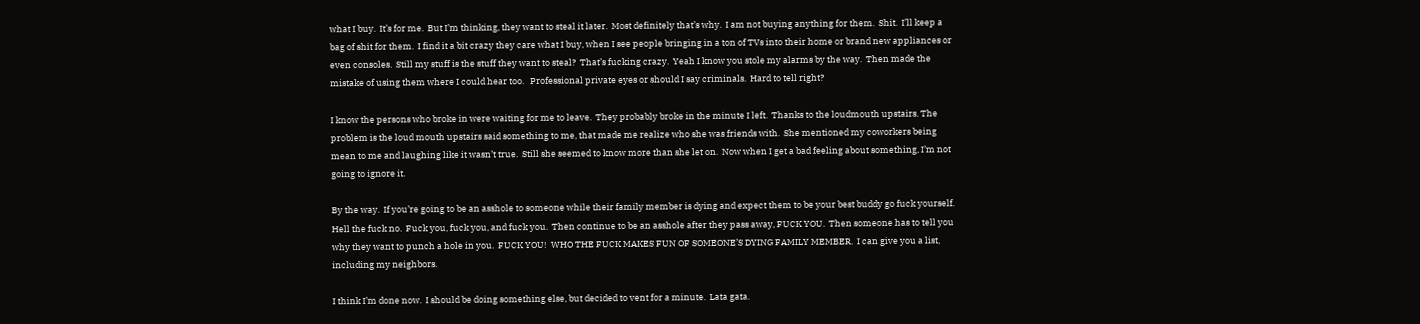what I buy.  It’s for me.  But I’m thinking, they want to steal it later.  Most definitely that’s why.  I am not buying anything for them.  Shit.  I’ll keep a bag of shit for them.  I find it a bit crazy they care what I buy, when I see people bringing in a ton of TVs into their home or brand new appliances or even consoles.  Still my stuff is the stuff they want to steal?  That’s fucking crazy.  Yeah I know you stole my alarms by the way.  Then made the mistake of using them where I could hear too.   Professional private eyes or should I say criminals.  Hard to tell right?

I know the persons who broke in were waiting for me to leave.  They probably broke in the minute I left.  Thanks to the loudmouth upstairs. The problem is the loud mouth upstairs said something to me, that made me realize who she was friends with.  She mentioned my coworkers being mean to me and laughing like it wasn’t true.  Still she seemed to know more than she let on.  Now when I get a bad feeling about something, I’m not going to ignore it.

By the way.  If you’re going to be an asshole to someone while their family member is dying and expect them to be your best buddy go fuck yourself.  Hell the fuck no.  Fuck you, fuck you, and fuck you.  Then continue to be an asshole after they pass away, FUCK YOU.  Then someone has to tell you why they want to punch a hole in you.  FUCK YOU!  WHO THE FUCK MAKES FUN OF SOMEONE’S DYING FAMILY MEMBER.  I can give you a list, including my neighbors.

I think I’m done now.  I should be doing something else, but decided to vent for a minute.  Lata gata.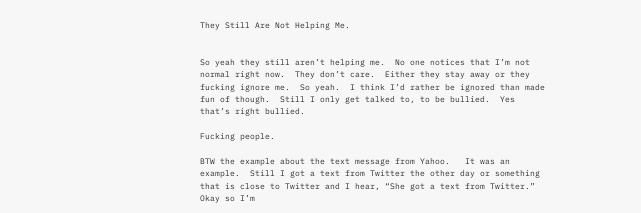They Still Are Not Helping Me.


So yeah they still aren’t helping me.  No one notices that I’m not normal right now.  They don’t care.  Either they stay away or they fucking ignore me.  So yeah.  I think I’d rather be ignored than made fun of though.  Still I only get talked to, to be bullied.  Yes that’s right bullied.

Fucking people.

BTW the example about the text message from Yahoo.   It was an example.  Still I got a text from Twitter the other day or something that is close to Twitter and I hear, “She got a text from Twitter.”  Okay so I’m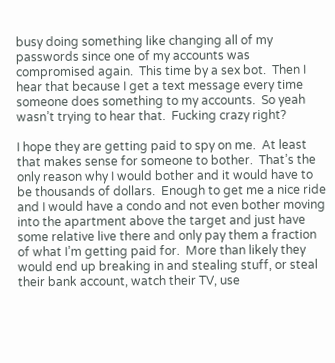busy doing something like changing all of my passwords since one of my accounts was compromised again.  This time by a sex bot.  Then I hear that because I get a text message every time someone does something to my accounts.  So yeah wasn’t trying to hear that.  Fucking crazy right?

I hope they are getting paid to spy on me.  At least that makes sense for someone to bother.  That’s the only reason why I would bother and it would have to be thousands of dollars.  Enough to get me a nice ride and I would have a condo and not even bother moving  into the apartment above the target and just have some relative live there and only pay them a fraction of what I’m getting paid for.  More than likely they would end up breaking in and stealing stuff, or steal their bank account, watch their TV, use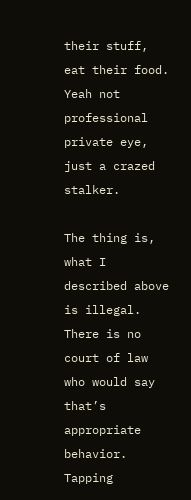their stuff, eat their food.  Yeah not professional private eye, just a crazed stalker.

The thing is, what I described above is illegal.  There is no court of law who would say that’s appropriate behavior.  Tapping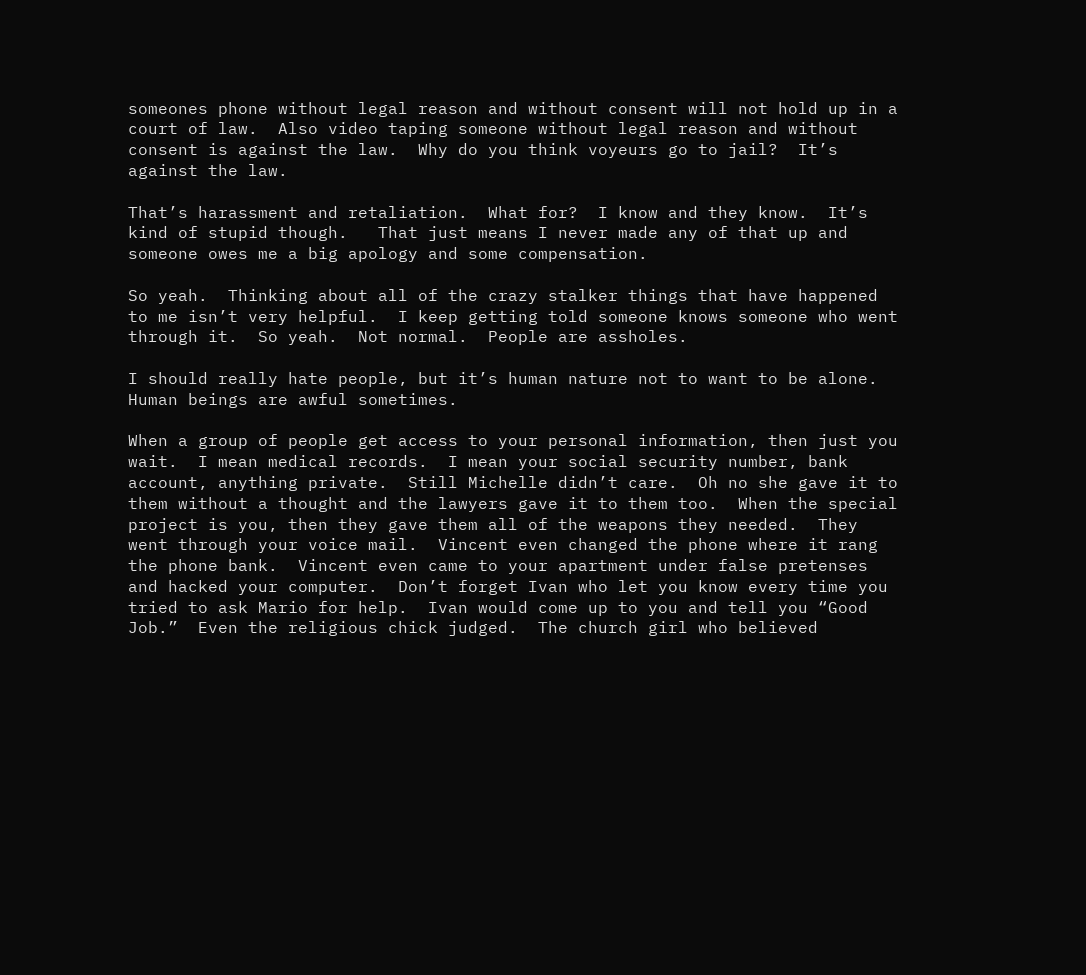someones phone without legal reason and without consent will not hold up in a court of law.  Also video taping someone without legal reason and without consent is against the law.  Why do you think voyeurs go to jail?  It’s against the law.

That’s harassment and retaliation.  What for?  I know and they know.  It’s kind of stupid though.   That just means I never made any of that up and someone owes me a big apology and some compensation.

So yeah.  Thinking about all of the crazy stalker things that have happened to me isn’t very helpful.  I keep getting told someone knows someone who went through it.  So yeah.  Not normal.  People are assholes.

I should really hate people, but it’s human nature not to want to be alone.  Human beings are awful sometimes.

When a group of people get access to your personal information, then just you wait.  I mean medical records.  I mean your social security number, bank account, anything private.  Still Michelle didn’t care.  Oh no she gave it to them without a thought and the lawyers gave it to them too.  When the special project is you, then they gave them all of the weapons they needed.  They went through your voice mail.  Vincent even changed the phone where it rang the phone bank.  Vincent even came to your apartment under false pretenses and hacked your computer.  Don’t forget Ivan who let you know every time you tried to ask Mario for help.  Ivan would come up to you and tell you “Good Job.”  Even the religious chick judged.  The church girl who believed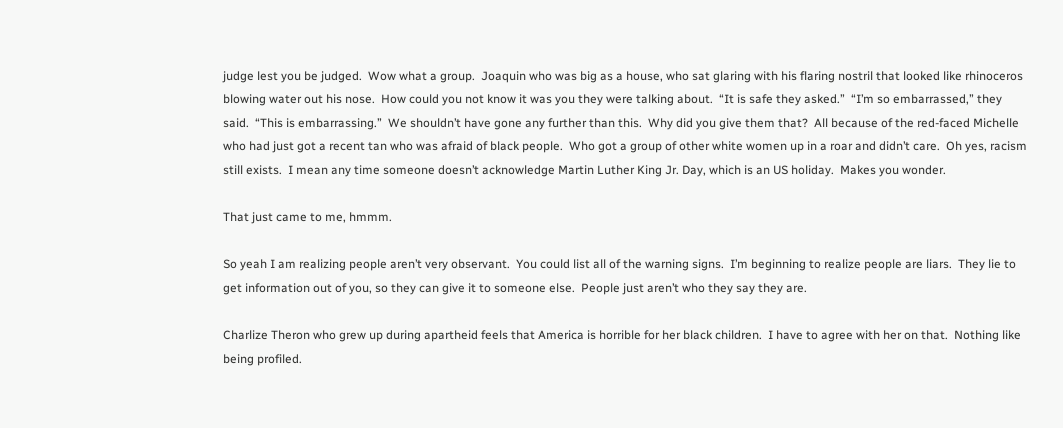judge lest you be judged.  Wow what a group.  Joaquin who was big as a house, who sat glaring with his flaring nostril that looked like rhinoceros blowing water out his nose.  How could you not know it was you they were talking about.  “It is safe they asked.”  “I’m so embarrassed,” they said.  “This is embarrassing.”  We shouldn’t have gone any further than this.  Why did you give them that?  All because of the red-faced Michelle who had just got a recent tan who was afraid of black people.  Who got a group of other white women up in a roar and didn’t care.  Oh yes, racism still exists.  I mean any time someone doesn’t acknowledge Martin Luther King Jr. Day, which is an US holiday.  Makes you wonder.

That just came to me, hmmm.

So yeah I am realizing people aren’t very observant.  You could list all of the warning signs.  I’m beginning to realize people are liars.  They lie to get information out of you, so they can give it to someone else.  People just aren’t who they say they are.

Charlize Theron who grew up during apartheid feels that America is horrible for her black children.  I have to agree with her on that.  Nothing like being profiled.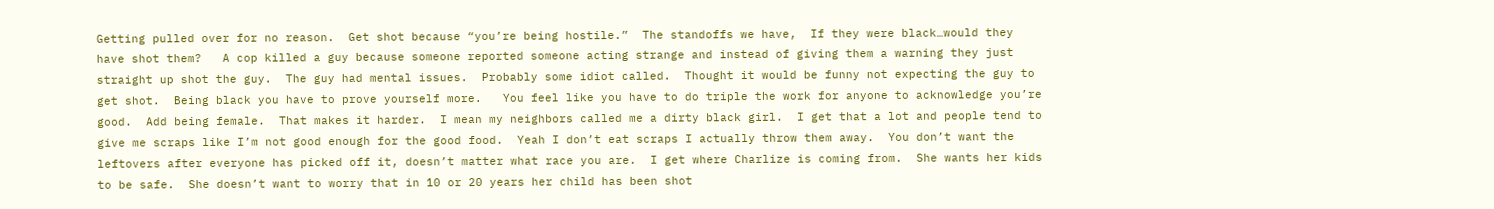Getting pulled over for no reason.  Get shot because “you’re being hostile.”  The standoffs we have,  If they were black…would they have shot them?   A cop killed a guy because someone reported someone acting strange and instead of giving them a warning they just straight up shot the guy.  The guy had mental issues.  Probably some idiot called.  Thought it would be funny not expecting the guy to get shot.  Being black you have to prove yourself more.   You feel like you have to do triple the work for anyone to acknowledge you’re good.  Add being female.  That makes it harder.  I mean my neighbors called me a dirty black girl.  I get that a lot and people tend to give me scraps like I’m not good enough for the good food.  Yeah I don’t eat scraps I actually throw them away.  You don’t want the leftovers after everyone has picked off it, doesn’t matter what race you are.  I get where Charlize is coming from.  She wants her kids to be safe.  She doesn’t want to worry that in 10 or 20 years her child has been shot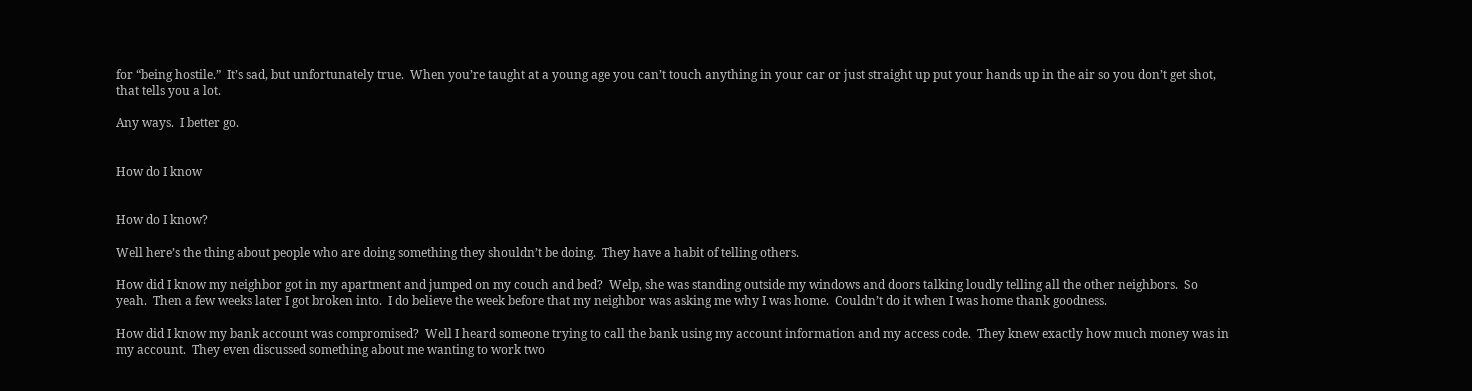for “being hostile.”  It’s sad, but unfortunately true.  When you’re taught at a young age you can’t touch anything in your car or just straight up put your hands up in the air so you don’t get shot, that tells you a lot.

Any ways.  I better go.


How do I know


How do I know?

Well here’s the thing about people who are doing something they shouldn’t be doing.  They have a habit of telling others.

How did I know my neighbor got in my apartment and jumped on my couch and bed?  Welp, she was standing outside my windows and doors talking loudly telling all the other neighbors.  So yeah.  Then a few weeks later I got broken into.  I do believe the week before that my neighbor was asking me why I was home.  Couldn’t do it when I was home thank goodness.

How did I know my bank account was compromised?  Well I heard someone trying to call the bank using my account information and my access code.  They knew exactly how much money was in my account.  They even discussed something about me wanting to work two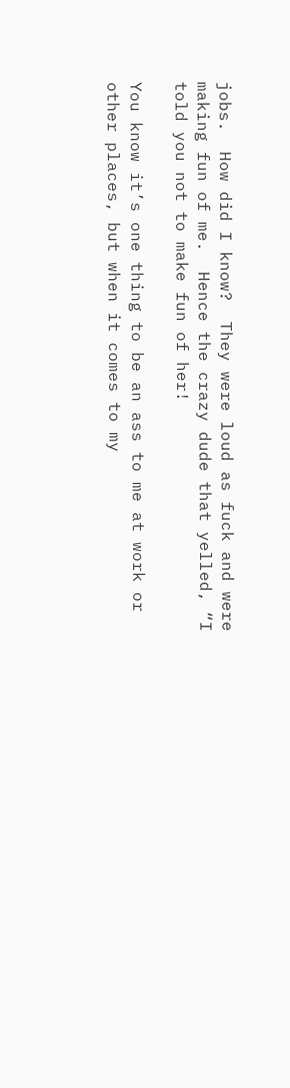jobs.  How did I know?  They were loud as fuck and were making fun of me.  Hence the crazy dude that yelled, “I told you not to make fun of her!

You know it’s one thing to be an ass to me at work or other places, but when it comes to my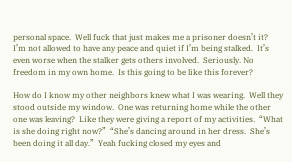personal space.  Well fuck that just makes me a prisoner doesn’t it?  I’m not allowed to have any peace and quiet if I’m being stalked.  It’s even worse when the stalker gets others involved.  Seriously. No freedom in my own home.  Is this going to be like this forever?

How do I know my other neighbors knew what I was wearing.  Well they stood outside my window.  One was returning home while the other one was leaving?  Like they were giving a report of my activities.  “What is she doing right now?”  “She’s dancing around in her dress.  She’s been doing it all day.”  Yeah fucking closed my eyes and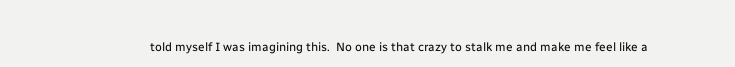told myself I was imagining this.  No one is that crazy to stalk me and make me feel like a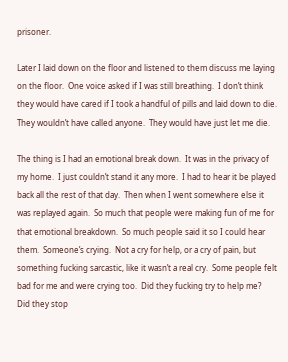prisoner.

Later I laid down on the floor and listened to them discuss me laying on the floor.  One voice asked if I was still breathing.  I don’t think they would have cared if I took a handful of pills and laid down to die.  They wouldn’t have called anyone.  They would have just let me die.

The thing is I had an emotional break down.  It was in the privacy of my home.  I just couldn’t stand it any more.  I had to hear it be played back all the rest of that day.  Then when I went somewhere else it was replayed again.  So much that people were making fun of me for that emotional breakdown.  So much people said it so I could hear them.  Someone’s crying.  Not a cry for help, or a cry of pain, but something fucking sarcastic, like it wasn’t a real cry.  Some people felt bad for me and were crying too.  Did they fucking try to help me?  Did they stop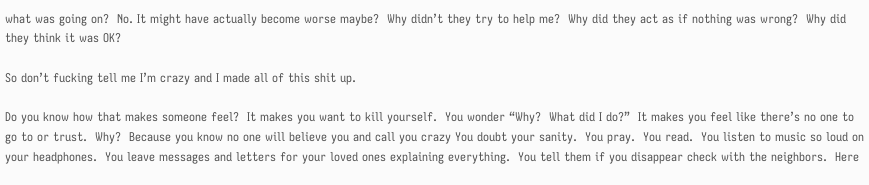what was going on?  No. It might have actually become worse maybe?  Why didn’t they try to help me?  Why did they act as if nothing was wrong?  Why did they think it was OK?

So don’t fucking tell me I’m crazy and I made all of this shit up.

Do you know how that makes someone feel?  It makes you want to kill yourself.  You wonder “Why?  What did I do?”  It makes you feel like there’s no one to go to or trust.  Why?  Because you know no one will believe you and call you crazy You doubt your sanity.  You pray.  You read.  You listen to music so loud on your headphones.  You leave messages and letters for your loved ones explaining everything.  You tell them if you disappear check with the neighbors.  Here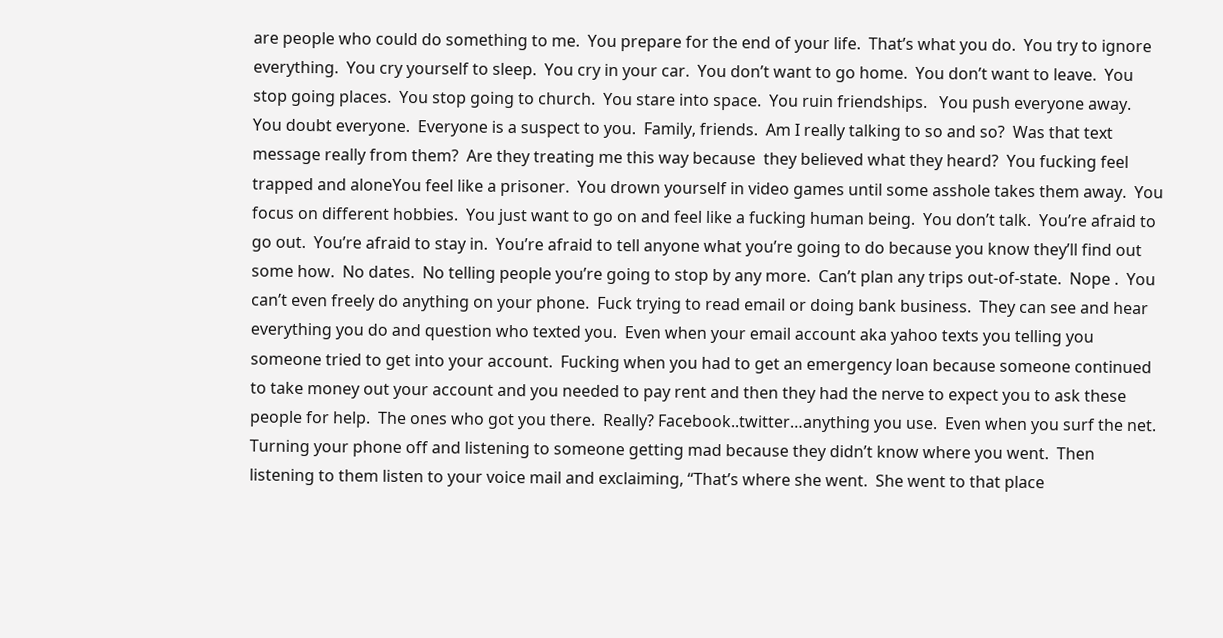are people who could do something to me.  You prepare for the end of your life.  That’s what you do.  You try to ignore everything.  You cry yourself to sleep.  You cry in your car.  You don’t want to go home.  You don’t want to leave.  You stop going places.  You stop going to church.  You stare into space.  You ruin friendships.   You push everyone away.  You doubt everyone.  Everyone is a suspect to you.  Family, friends.  Am I really talking to so and so?  Was that text message really from them?  Are they treating me this way because  they believed what they heard?  You fucking feel trapped and aloneYou feel like a prisoner.  You drown yourself in video games until some asshole takes them away.  You focus on different hobbies.  You just want to go on and feel like a fucking human being.  You don’t talk.  You’re afraid to go out.  You’re afraid to stay in.  You’re afraid to tell anyone what you’re going to do because you know they’ll find out some how.  No dates.  No telling people you’re going to stop by any more.  Can’t plan any trips out-of-state.  Nope .  You can’t even freely do anything on your phone.  Fuck trying to read email or doing bank business.  They can see and hear everything you do and question who texted you.  Even when your email account aka yahoo texts you telling you someone tried to get into your account.  Fucking when you had to get an emergency loan because someone continued to take money out your account and you needed to pay rent and then they had the nerve to expect you to ask these people for help.  The ones who got you there.  Really? Facebook..twitter…anything you use.  Even when you surf the net.  Turning your phone off and listening to someone getting mad because they didn’t know where you went.  Then listening to them listen to your voice mail and exclaiming, “That’s where she went.  She went to that place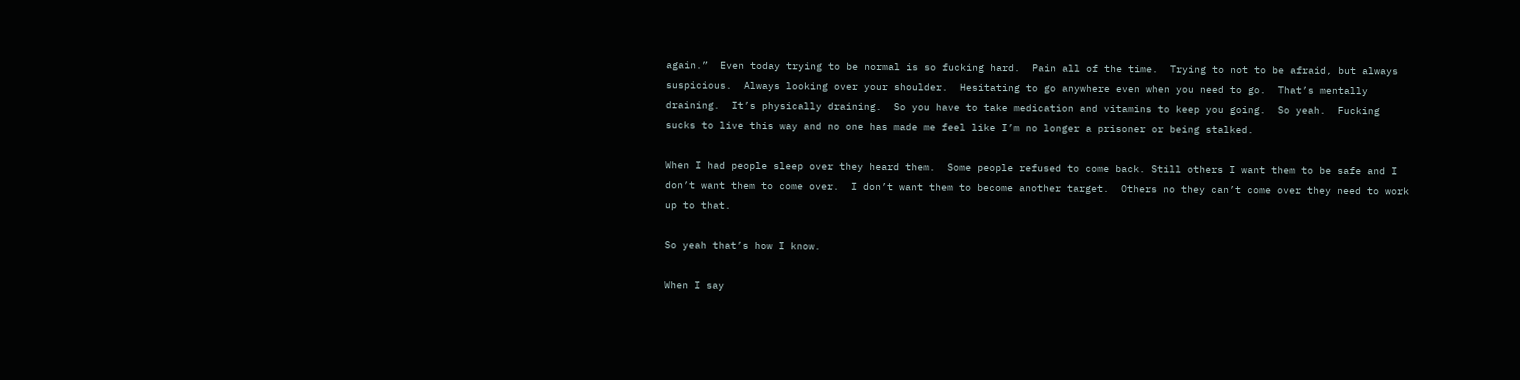again.”  Even today trying to be normal is so fucking hard.  Pain all of the time.  Trying to not to be afraid, but always suspicious.  Always looking over your shoulder.  Hesitating to go anywhere even when you need to go.  That’s mentally draining.  It’s physically draining.  So you have to take medication and vitamins to keep you going.  So yeah.  Fucking sucks to live this way and no one has made me feel like I’m no longer a prisoner or being stalked.

When I had people sleep over they heard them.  Some people refused to come back. Still others I want them to be safe and I don’t want them to come over.  I don’t want them to become another target.  Others no they can’t come over they need to work up to that.

So yeah that’s how I know.

When I say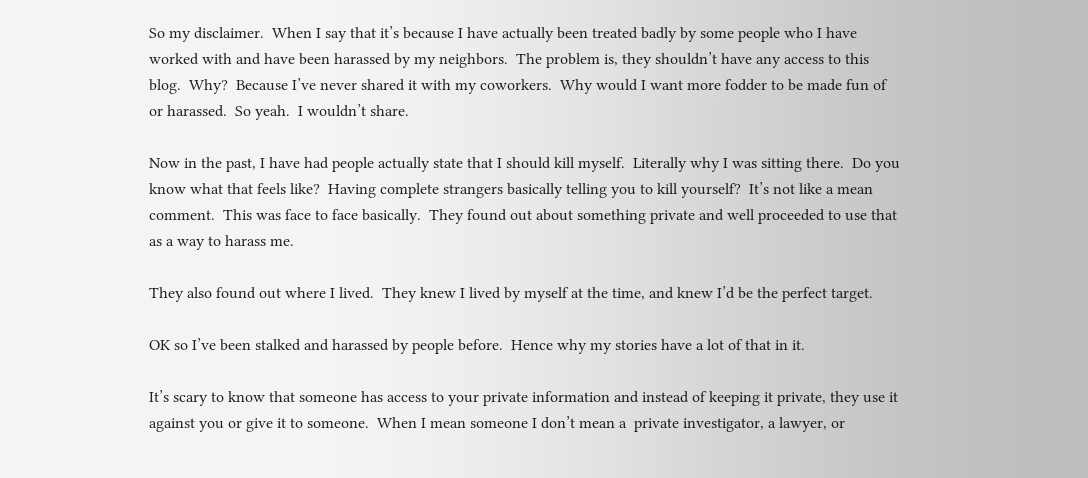So my disclaimer.  When I say that it’s because I have actually been treated badly by some people who I have worked with and have been harassed by my neighbors.  The problem is, they shouldn’t have any access to this blog.  Why?  Because I’ve never shared it with my coworkers.  Why would I want more fodder to be made fun of or harassed.  So yeah.  I wouldn’t share.

Now in the past, I have had people actually state that I should kill myself.  Literally why I was sitting there.  Do you know what that feels like?  Having complete strangers basically telling you to kill yourself?  It’s not like a mean comment.  This was face to face basically.  They found out about something private and well proceeded to use that as a way to harass me.

They also found out where I lived.  They knew I lived by myself at the time, and knew I’d be the perfect target.

OK so I’ve been stalked and harassed by people before.  Hence why my stories have a lot of that in it.

It’s scary to know that someone has access to your private information and instead of keeping it private, they use it against you or give it to someone.  When I mean someone I don’t mean a  private investigator, a lawyer, or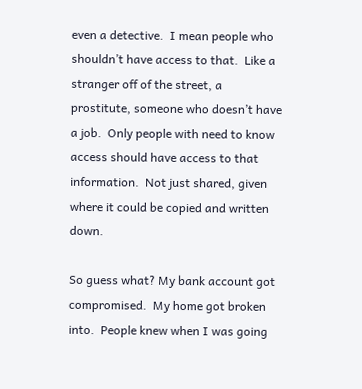even a detective.  I mean people who shouldn’t have access to that.  Like a stranger off of the street, a prostitute, someone who doesn’t have a job.  Only people with need to know access should have access to that information.  Not just shared, given where it could be copied and written down.

So guess what? My bank account got compromised.  My home got broken into.  People knew when I was going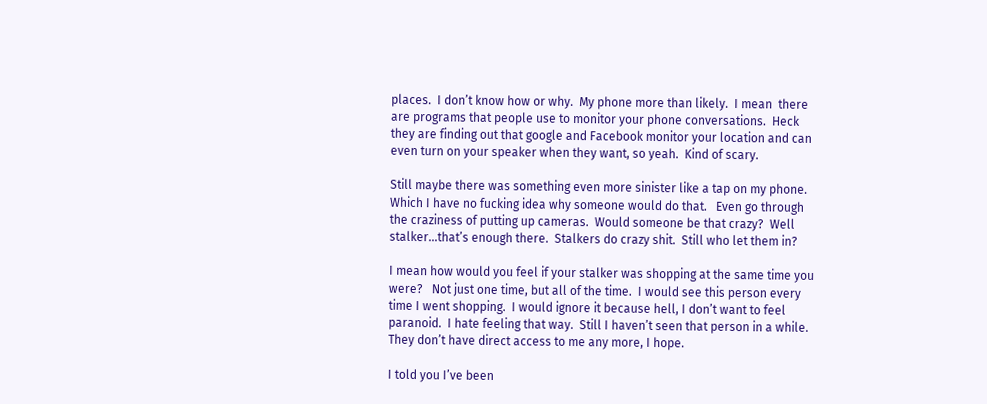places.  I don’t know how or why.  My phone more than likely.  I mean  there are programs that people use to monitor your phone conversations.  Heck they are finding out that google and Facebook monitor your location and can even turn on your speaker when they want, so yeah.  Kind of scary.

Still maybe there was something even more sinister like a tap on my phone.  Which I have no fucking idea why someone would do that.   Even go through the craziness of putting up cameras.  Would someone be that crazy?  Well stalker…that’s enough there.  Stalkers do crazy shit.  Still who let them in?

I mean how would you feel if your stalker was shopping at the same time you were?   Not just one time, but all of the time.  I would see this person every time I went shopping.  I would ignore it because hell, I don’t want to feel paranoid.  I hate feeling that way.  Still I haven’t seen that person in a while.  They don’t have direct access to me any more, I hope.

I told you I’ve been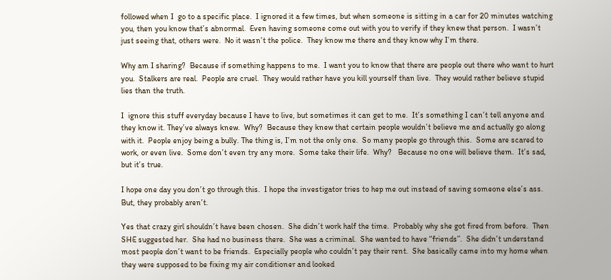followed when I  go to a specific place.  I ignored it a few times, but when someone is sitting in a car for 20 minutes watching you, then you know that’s abnormal.  Even having someone come out with you to verify if they knew that person.  I wasn’t just seeing that, others were.  No it wasn’t the police.  They know me there and they know why I’m there.

Why am I sharing?  Because if something happens to me.  I want you to know that there are people out there who want to hurt you.  Stalkers are real.  People are cruel.  They would rather have you kill yourself than live.  They would rather believe stupid lies than the truth.

I  ignore this stuff everyday because I have to live, but sometimes it can get to me.  It’s something I can’t tell anyone and they know it. They’ve always knew.  Why?  Because they knew that certain people wouldn’t believe me and actually go along with it.  People enjoy being a bully. The thing is, I’m not the only one.  So many people go through this.  Some are scared to work, or even live.  Some don’t even try any more.  Some take their life.  Why?   Because no one will believe them.  It’s sad, but it’s true.

I hope one day you don’t go through this.  I hope the investigator tries to hep me out instead of saving someone else’s ass.  But, they probably aren’t.

Yes that crazy girl shouldn’t have been chosen.  She didn’t work half the time.  Probably why she got fired from before.  Then SHE suggested her.  She had no business there.  She was a criminal.  She wanted to have “friends”.  She didn’t understand most people don’t want to be friends.  Especially people who couldn’t pay their rent.  She basically came into my home when they were supposed to be fixing my air conditioner and looked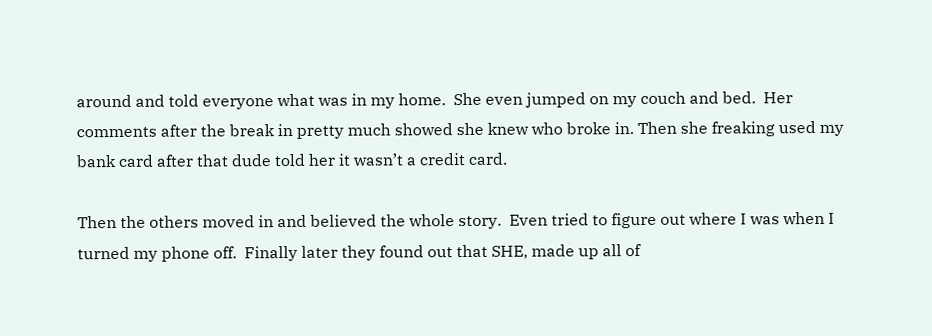around and told everyone what was in my home.  She even jumped on my couch and bed.  Her comments after the break in pretty much showed she knew who broke in. Then she freaking used my bank card after that dude told her it wasn’t a credit card.

Then the others moved in and believed the whole story.  Even tried to figure out where I was when I turned my phone off.  Finally later they found out that SHE, made up all of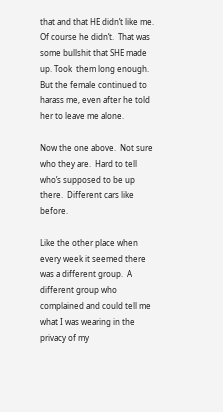that and that HE didn’t like me.  Of course he didn’t.  That was some bullshit that SHE made up. Took  them long enough.  But the female continued to harass me, even after he told her to leave me alone.

Now the one above.  Not sure who they are.  Hard to tell who’s supposed to be up there.  Different cars like before.

Like the other place when every week it seemed there was a different group.  A different group who complained and could tell me what I was wearing in the privacy of my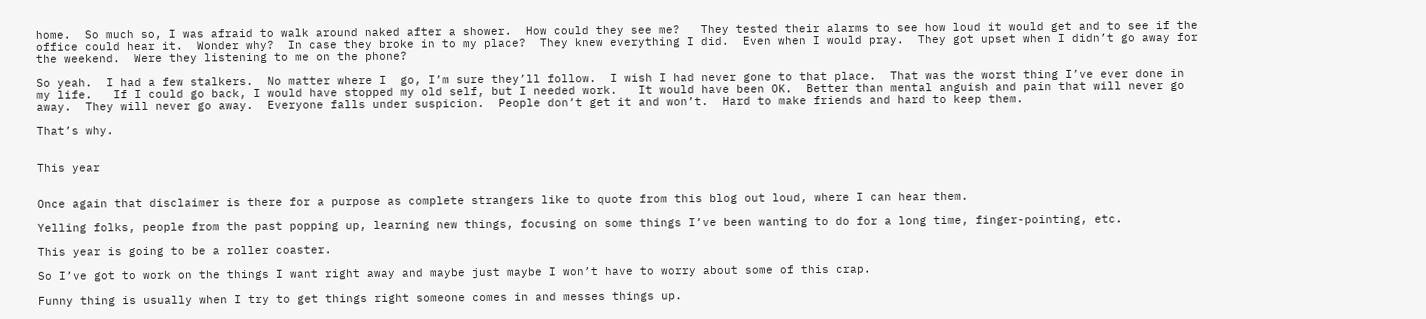home.  So much so, I was afraid to walk around naked after a shower.  How could they see me?   They tested their alarms to see how loud it would get and to see if the office could hear it.  Wonder why?  In case they broke in to my place?  They knew everything I did.  Even when I would pray.  They got upset when I didn’t go away for the weekend.  Were they listening to me on the phone?

So yeah.  I had a few stalkers.  No matter where I  go, I’m sure they’ll follow.  I wish I had never gone to that place.  That was the worst thing I’ve ever done in my life.   If I could go back, I would have stopped my old self, but I needed work.   It would have been OK.  Better than mental anguish and pain that will never go away.  They will never go away.  Everyone falls under suspicion.  People don’t get it and won’t.  Hard to make friends and hard to keep them.

That’s why.


This year


Once again that disclaimer is there for a purpose as complete strangers like to quote from this blog out loud, where I can hear them.

Yelling folks, people from the past popping up, learning new things, focusing on some things I’ve been wanting to do for a long time, finger-pointing, etc.

This year is going to be a roller coaster.

So I’ve got to work on the things I want right away and maybe just maybe I won’t have to worry about some of this crap.

Funny thing is usually when I try to get things right someone comes in and messes things up.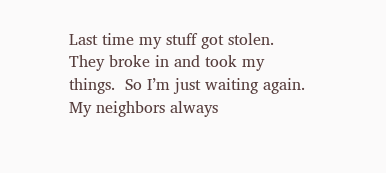Last time my stuff got stolen.  They broke in and took my things.  So I’m just waiting again.  My neighbors always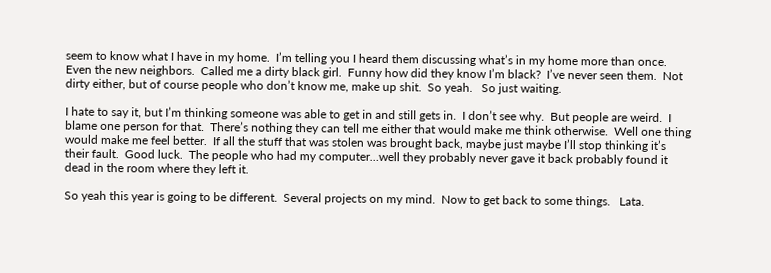seem to know what I have in my home.  I’m telling you I heard them discussing what’s in my home more than once.  Even the new neighbors.  Called me a dirty black girl.  Funny how did they know I’m black?  I’ve never seen them.  Not dirty either, but of course people who don’t know me, make up shit.  So yeah.   So just waiting.

I hate to say it, but I’m thinking someone was able to get in and still gets in.  I don’t see why.  But people are weird.  I blame one person for that.  There’s nothing they can tell me either that would make me think otherwise.  Well one thing would make me feel better.  If all the stuff that was stolen was brought back, maybe just maybe I’ll stop thinking it’s their fault.  Good luck.  The people who had my computer…well they probably never gave it back probably found it dead in the room where they left it.

So yeah this year is going to be different.  Several projects on my mind.  Now to get back to some things.   Lata.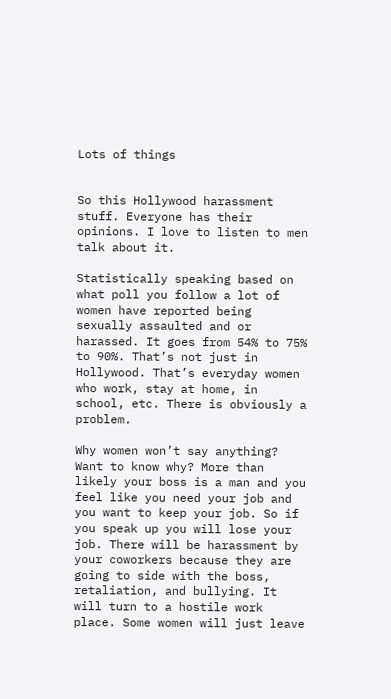Lots of things


So this Hollywood harassment stuff. Everyone has their opinions. I love to listen to men talk about it.

Statistically speaking based on what poll you follow a lot of women have reported being sexually assaulted and or harassed. It goes from 54% to 75% to 90%. That’s not just in Hollywood. That’s everyday women who work, stay at home, in school, etc. There is obviously a problem.

Why women won’t say anything? Want to know why? More than likely your boss is a man and you feel like you need your job and you want to keep your job. So if you speak up you will lose your job. There will be harassment by your coworkers because they are going to side with the boss, retaliation, and bullying. It will turn to a hostile work place. Some women will just leave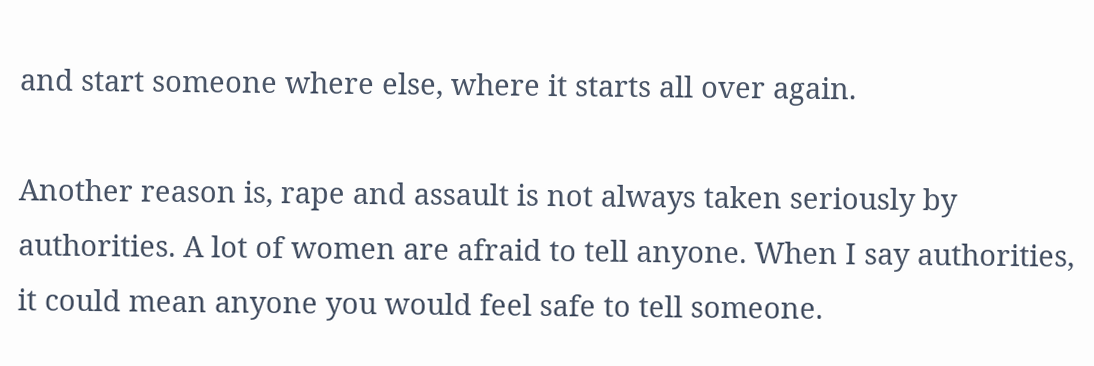and start someone where else, where it starts all over again.

Another reason is, rape and assault is not always taken seriously by authorities. A lot of women are afraid to tell anyone. When I say authorities, it could mean anyone you would feel safe to tell someone.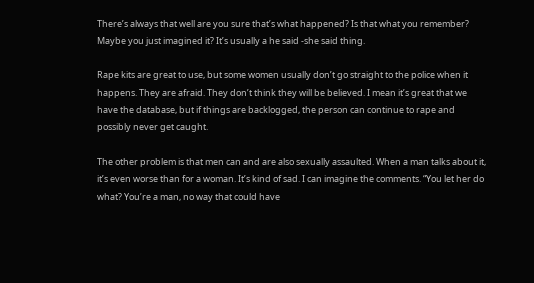There’s always that well are you sure that’s what happened? Is that what you remember? Maybe you just imagined it? It’s usually a he said -she said thing.

Rape kits are great to use, but some women usually don’t go straight to the police when it happens. They are afraid. They don’t think they will be believed. I mean it’s great that we have the database, but if things are backlogged, the person can continue to rape and possibly never get caught.

The other problem is that men can and are also sexually assaulted. When a man talks about it, it’s even worse than for a woman. It’s kind of sad. I can imagine the comments. “You let her do what? You’re a man, no way that could have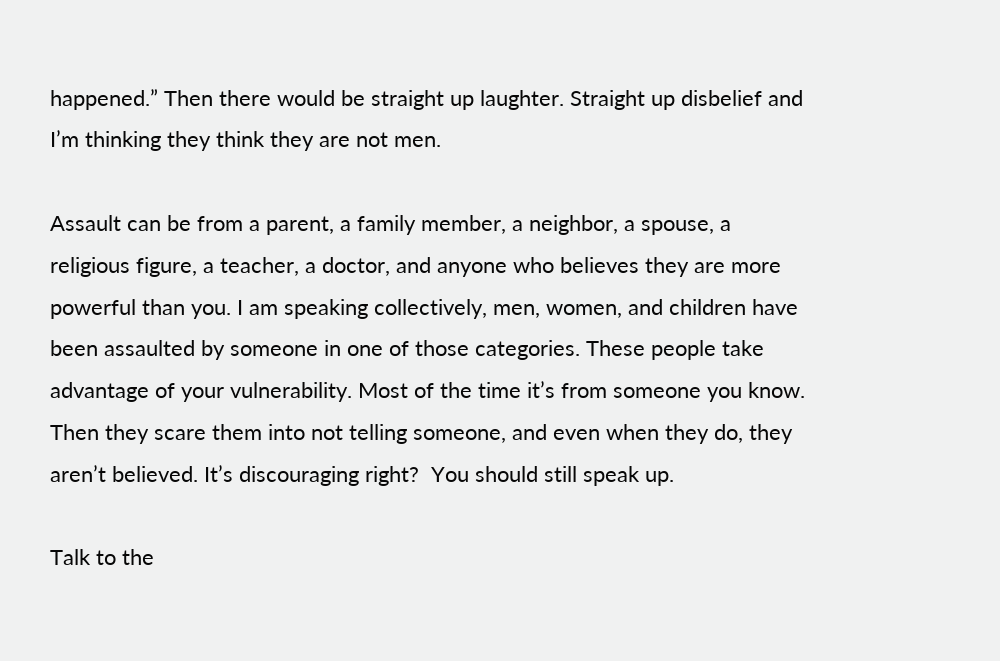happened.” Then there would be straight up laughter. Straight up disbelief and I’m thinking they think they are not men.

Assault can be from a parent, a family member, a neighbor, a spouse, a religious figure, a teacher, a doctor, and anyone who believes they are more powerful than you. I am speaking collectively, men, women, and children have been assaulted by someone in one of those categories. These people take advantage of your vulnerability. Most of the time it’s from someone you know. Then they scare them into not telling someone, and even when they do, they aren’t believed. It’s discouraging right?  You should still speak up.

Talk to the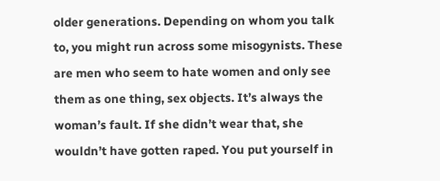older generations. Depending on whom you talk to, you might run across some misogynists. These are men who seem to hate women and only see them as one thing, sex objects. It’s always the woman’s fault. If she didn’t wear that, she wouldn’t have gotten raped. You put yourself in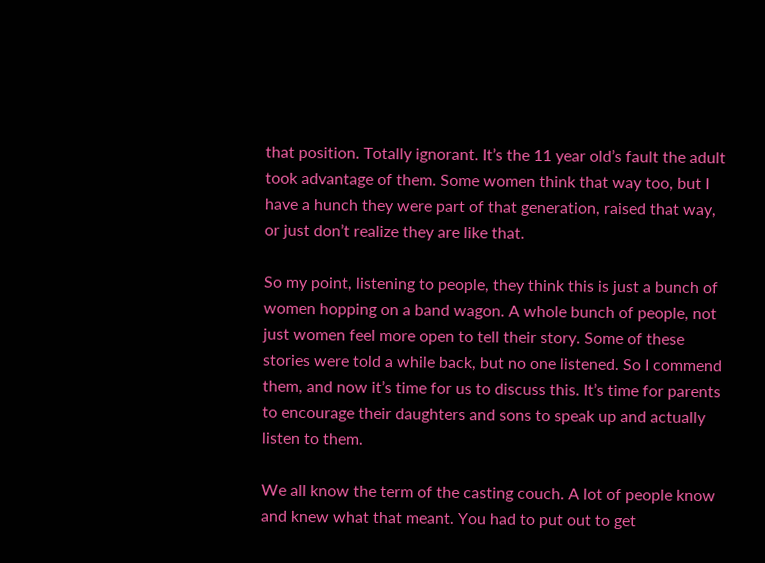that position. Totally ignorant. It’s the 11 year old’s fault the adult took advantage of them. Some women think that way too, but I have a hunch they were part of that generation, raised that way, or just don’t realize they are like that.

So my point, listening to people, they think this is just a bunch of women hopping on a band wagon. A whole bunch of people, not just women feel more open to tell their story. Some of these stories were told a while back, but no one listened. So I commend them, and now it’s time for us to discuss this. It’s time for parents to encourage their daughters and sons to speak up and actually listen to them.

We all know the term of the casting couch. A lot of people know and knew what that meant. You had to put out to get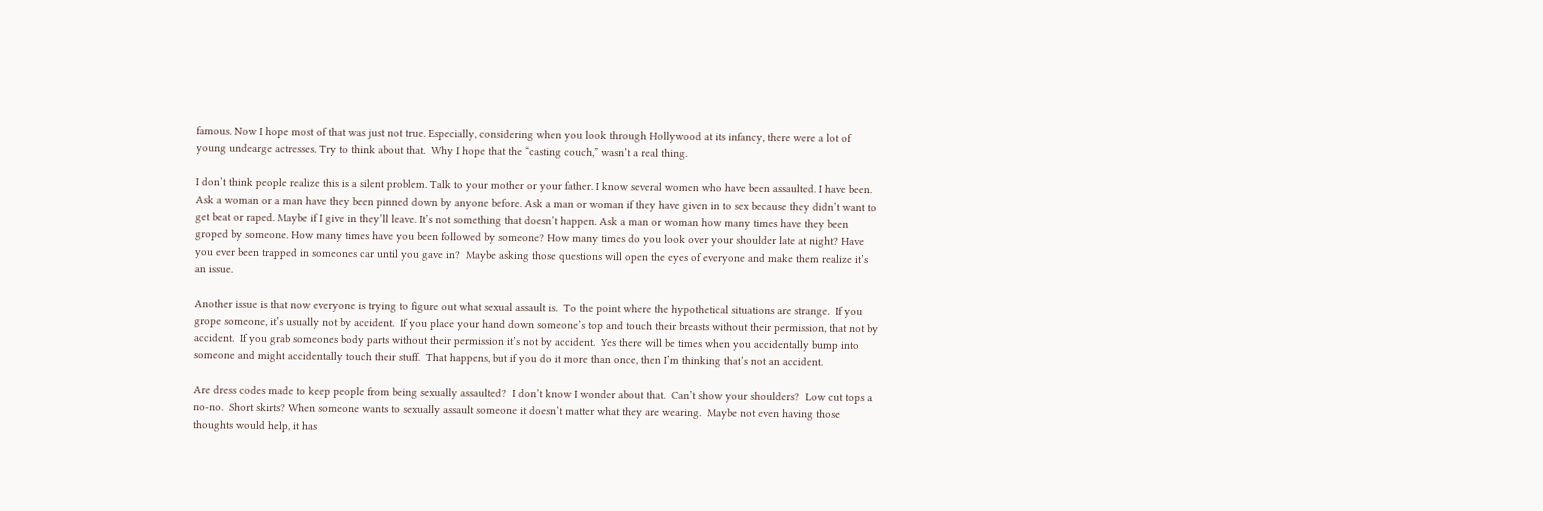famous. Now I hope most of that was just not true. Especially, considering when you look through Hollywood at its infancy, there were a lot of young undearge actresses. Try to think about that.  Why I hope that the “casting couch,” wasn’t a real thing.

I don’t think people realize this is a silent problem. Talk to your mother or your father. I know several women who have been assaulted. I have been. Ask a woman or a man have they been pinned down by anyone before. Ask a man or woman if they have given in to sex because they didn’t want to get beat or raped. Maybe if I give in they’ll leave. It’s not something that doesn’t happen. Ask a man or woman how many times have they been groped by someone. How many times have you been followed by someone? How many times do you look over your shoulder late at night? Have you ever been trapped in someones car until you gave in?  Maybe asking those questions will open the eyes of everyone and make them realize it’s an issue.

Another issue is that now everyone is trying to figure out what sexual assault is.  To the point where the hypothetical situations are strange.  If you grope someone, it’s usually not by accident.  If you place your hand down someone’s top and touch their breasts without their permission, that not by accident.  If you grab someones body parts without their permission it’s not by accident.  Yes there will be times when you accidentally bump into someone and might accidentally touch their stuff.  That happens, but if you do it more than once, then I’m thinking that’s not an accident.

Are dress codes made to keep people from being sexually assaulted?  I don’t know I wonder about that.  Can’t show your shoulders?  Low cut tops a no-no.  Short skirts? When someone wants to sexually assault someone it doesn’t matter what they are wearing.  Maybe not even having those thoughts would help, it has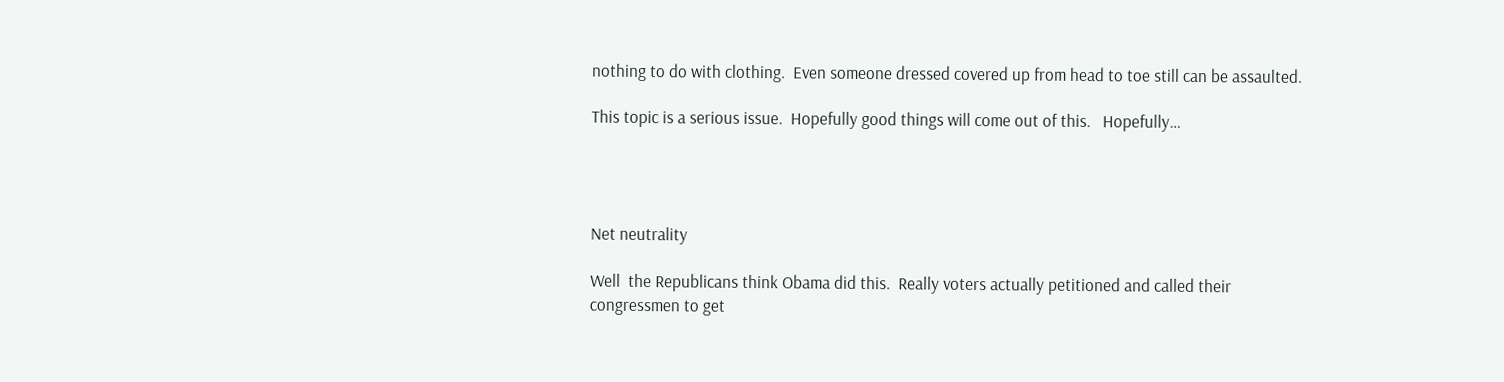nothing to do with clothing.  Even someone dressed covered up from head to toe still can be assaulted.

This topic is a serious issue.  Hopefully good things will come out of this.   Hopefully…




Net neutrality

Well  the Republicans think Obama did this.  Really voters actually petitioned and called their congressmen to get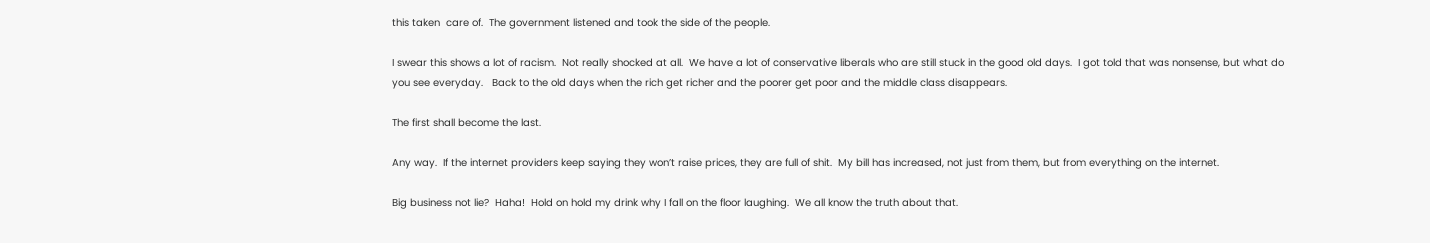this taken  care of.  The government listened and took the side of the people.

I swear this shows a lot of racism.  Not really shocked at all.  We have a lot of conservative liberals who are still stuck in the good old days.  I got told that was nonsense, but what do you see everyday.   Back to the old days when the rich get richer and the poorer get poor and the middle class disappears.

The first shall become the last.

Any way.  If the internet providers keep saying they won’t raise prices, they are full of shit.  My bill has increased, not just from them, but from everything on the internet.

Big business not lie?  Haha!  Hold on hold my drink why I fall on the floor laughing.  We all know the truth about that.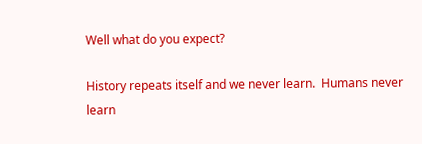Well what do you expect?

History repeats itself and we never learn.  Humans never learn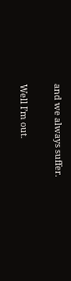and we always suffer.

Well I’m out.